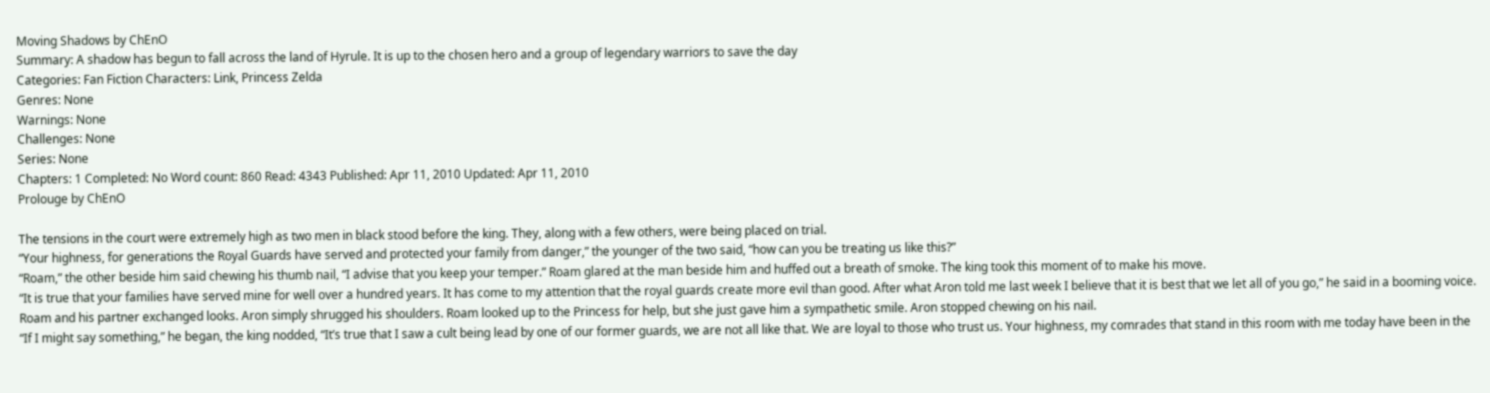Moving Shadows by ChEnO
Summary: A shadow has begun to fall across the land of Hyrule. It is up to the chosen hero and a group of legendary warriors to save the day
Categories: Fan Fiction Characters: Link, Princess Zelda
Genres: None
Warnings: None
Challenges: None
Series: None
Chapters: 1 Completed: No Word count: 860 Read: 4343 Published: Apr 11, 2010 Updated: Apr 11, 2010
Prolouge by ChEnO

The tensions in the court were extremely high as two men in black stood before the king. They, along with a few others, were being placed on trial.
“Your highness, for generations the Royal Guards have served and protected your family from danger,” the younger of the two said, “how can you be treating us like this?”
“Roam,” the other beside him said chewing his thumb nail, “I advise that you keep your temper.” Roam glared at the man beside him and huffed out a breath of smoke. The king took this moment of to make his move.
“It is true that your families have served mine for well over a hundred years. It has come to my attention that the royal guards create more evil than good. After what Aron told me last week I believe that it is best that we let all of you go,” he said in a booming voice.
Roam and his partner exchanged looks. Aron simply shrugged his shoulders. Roam looked up to the Princess for help, but she just gave him a sympathetic smile. Aron stopped chewing on his nail.
“If I might say something,” he began, the king nodded, “It’s true that I saw a cult being lead by one of our former guards, we are not all like that. We are loyal to those who trust us. Your highness, my comrades that stand in this room with me today have been in the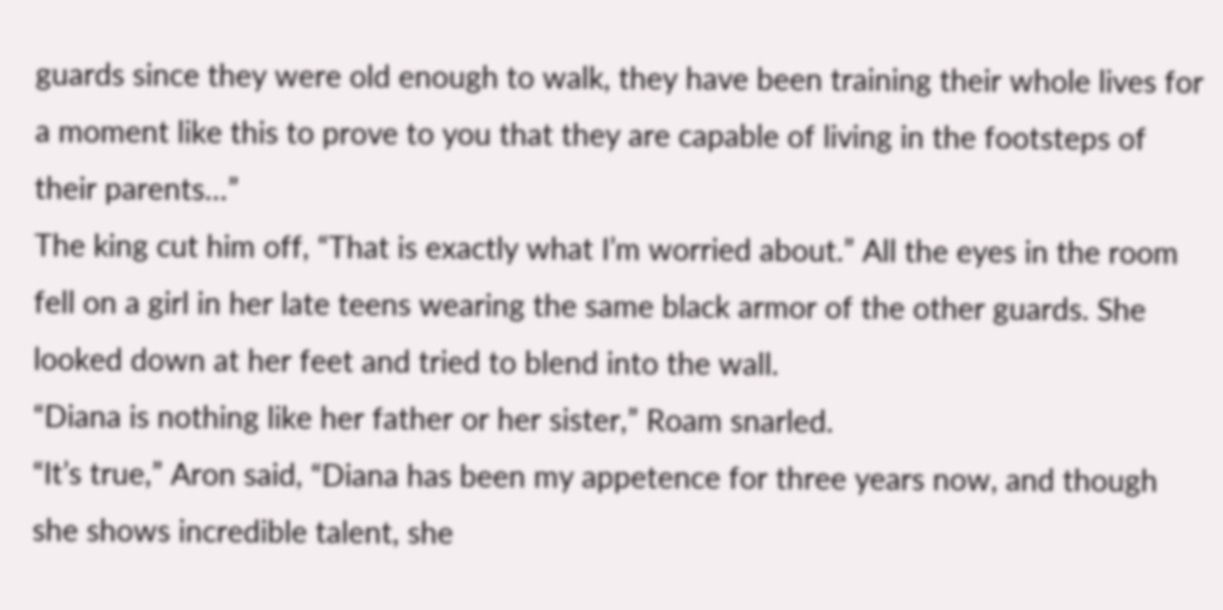guards since they were old enough to walk, they have been training their whole lives for a moment like this to prove to you that they are capable of living in the footsteps of their parents…”
The king cut him off, “That is exactly what I’m worried about.” All the eyes in the room fell on a girl in her late teens wearing the same black armor of the other guards. She looked down at her feet and tried to blend into the wall.
“Diana is nothing like her father or her sister,” Roam snarled.
“It’s true,” Aron said, “Diana has been my appetence for three years now, and though she shows incredible talent, she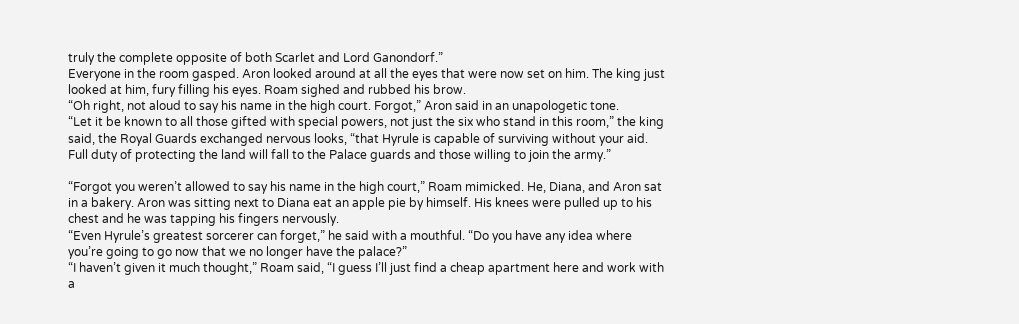truly the complete opposite of both Scarlet and Lord Ganondorf.”
Everyone in the room gasped. Aron looked around at all the eyes that were now set on him. The king just looked at him, fury filling his eyes. Roam sighed and rubbed his brow.
“Oh right, not aloud to say his name in the high court. Forgot,” Aron said in an unapologetic tone.
“Let it be known to all those gifted with special powers, not just the six who stand in this room,” the king said, the Royal Guards exchanged nervous looks, “that Hyrule is capable of surviving without your aid. Full duty of protecting the land will fall to the Palace guards and those willing to join the army.”

“Forgot you weren’t allowed to say his name in the high court,” Roam mimicked. He, Diana, and Aron sat in a bakery. Aron was sitting next to Diana eat an apple pie by himself. His knees were pulled up to his chest and he was tapping his fingers nervously.
“Even Hyrule’s greatest sorcerer can forget,” he said with a mouthful. “Do you have any idea where you’re going to go now that we no longer have the palace?”
“I haven’t given it much thought,” Roam said, “I guess I’ll just find a cheap apartment here and work with a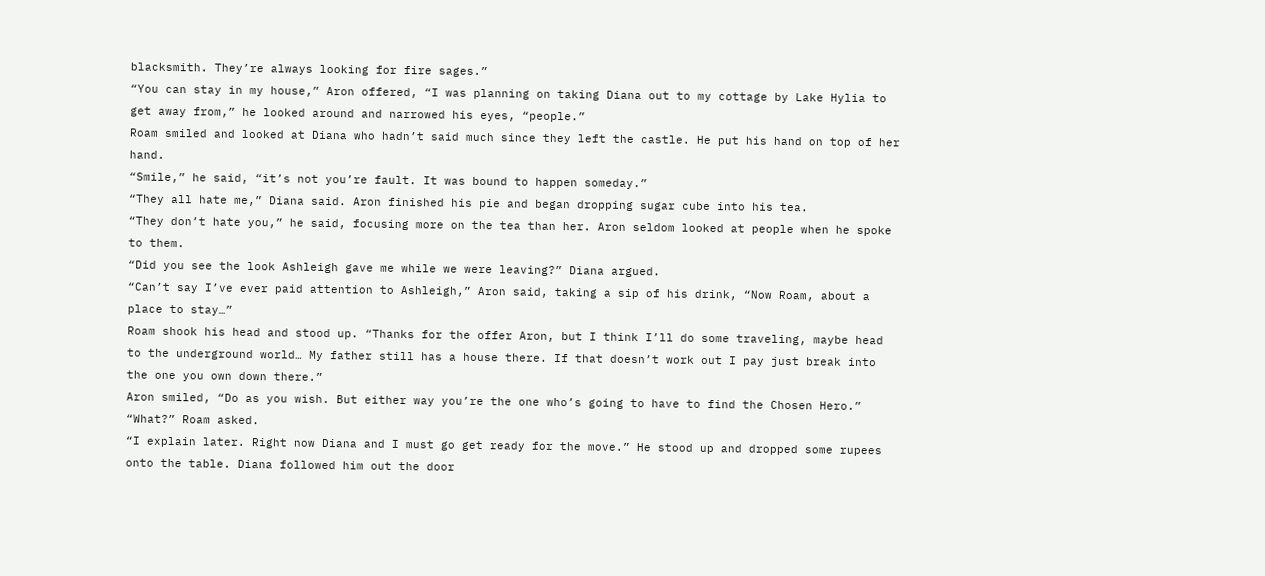blacksmith. They’re always looking for fire sages.”
“You can stay in my house,” Aron offered, “I was planning on taking Diana out to my cottage by Lake Hylia to get away from,” he looked around and narrowed his eyes, “people.”
Roam smiled and looked at Diana who hadn’t said much since they left the castle. He put his hand on top of her hand.
“Smile,” he said, “it’s not you’re fault. It was bound to happen someday.”
“They all hate me,” Diana said. Aron finished his pie and began dropping sugar cube into his tea.
“They don’t hate you,” he said, focusing more on the tea than her. Aron seldom looked at people when he spoke to them.
“Did you see the look Ashleigh gave me while we were leaving?” Diana argued.
“Can’t say I’ve ever paid attention to Ashleigh,” Aron said, taking a sip of his drink, “Now Roam, about a place to stay…”
Roam shook his head and stood up. “Thanks for the offer Aron, but I think I’ll do some traveling, maybe head to the underground world… My father still has a house there. If that doesn’t work out I pay just break into the one you own down there.”
Aron smiled, “Do as you wish. But either way you’re the one who’s going to have to find the Chosen Hero.”
“What?” Roam asked.
“I explain later. Right now Diana and I must go get ready for the move.” He stood up and dropped some rupees onto the table. Diana followed him out the door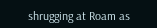shrugging at Roam as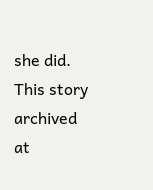she did.
This story archived at